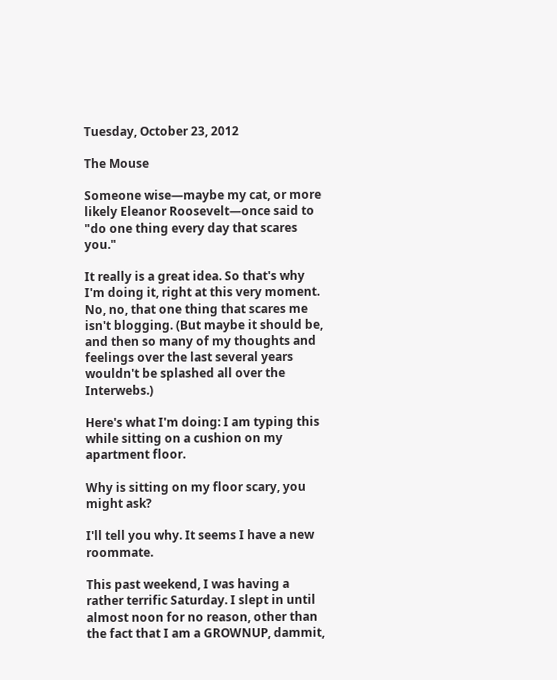Tuesday, October 23, 2012

The Mouse

Someone wise—maybe my cat, or more likely Eleanor Roosevelt—once said to "do one thing every day that scares you."

It really is a great idea. So that's why I'm doing it, right at this very moment. No, no, that one thing that scares me isn't blogging. (But maybe it should be, and then so many of my thoughts and feelings over the last several years wouldn't be splashed all over the Interwebs.)

Here's what I'm doing: I am typing this while sitting on a cushion on my apartment floor.

Why is sitting on my floor scary, you might ask?

I'll tell you why. It seems I have a new roommate.

This past weekend, I was having a rather terrific Saturday. I slept in until almost noon for no reason, other than the fact that I am a GROWNUP, dammit,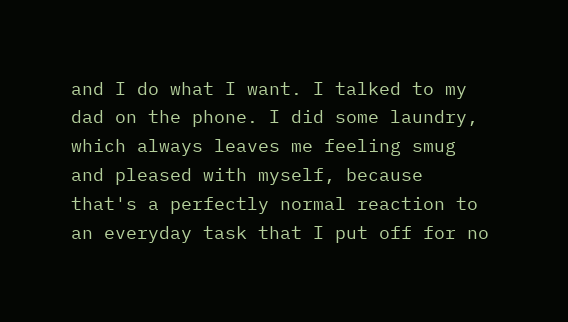and I do what I want. I talked to my dad on the phone. I did some laundry, which always leaves me feeling smug and pleased with myself, because that's a perfectly normal reaction to an everyday task that I put off for no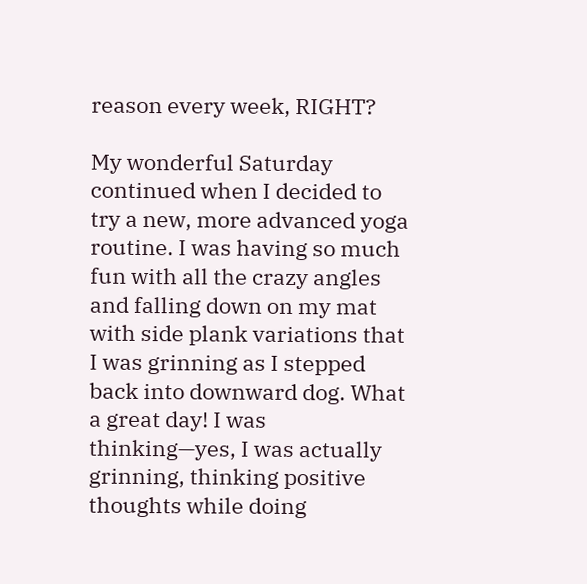reason every week, RIGHT?

My wonderful Saturday continued when I decided to try a new, more advanced yoga routine. I was having so much fun with all the crazy angles and falling down on my mat with side plank variations that I was grinning as I stepped back into downward dog. What a great day! I was thinking—yes, I was actually grinning, thinking positive thoughts while doing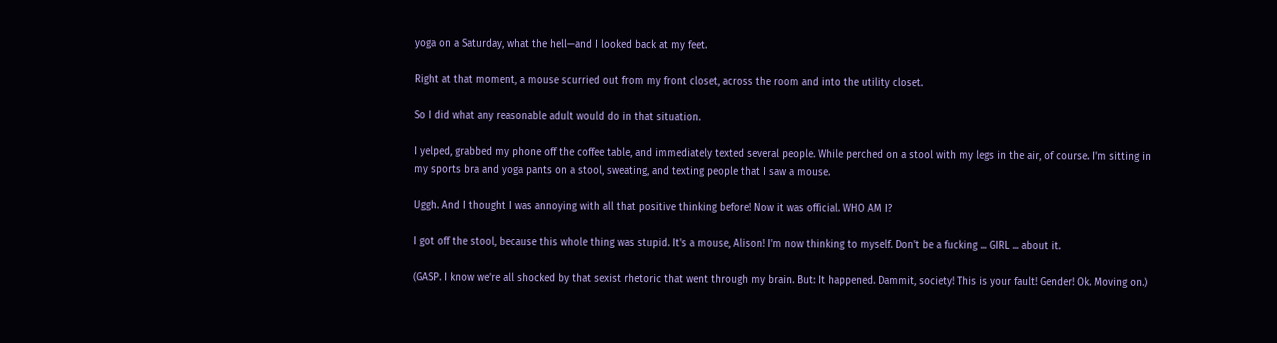yoga on a Saturday, what the hell—and I looked back at my feet.

Right at that moment, a mouse scurried out from my front closet, across the room and into the utility closet.

So I did what any reasonable adult would do in that situation.

I yelped, grabbed my phone off the coffee table, and immediately texted several people. While perched on a stool with my legs in the air, of course. I'm sitting in my sports bra and yoga pants on a stool, sweating, and texting people that I saw a mouse.

Uggh. And I thought I was annoying with all that positive thinking before! Now it was official. WHO AM I?

I got off the stool, because this whole thing was stupid. It's a mouse, Alison! I'm now thinking to myself. Don't be a fucking ... GIRL ... about it.

(GASP. I know we're all shocked by that sexist rhetoric that went through my brain. But: It happened. Dammit, society! This is your fault! Gender! Ok. Moving on.)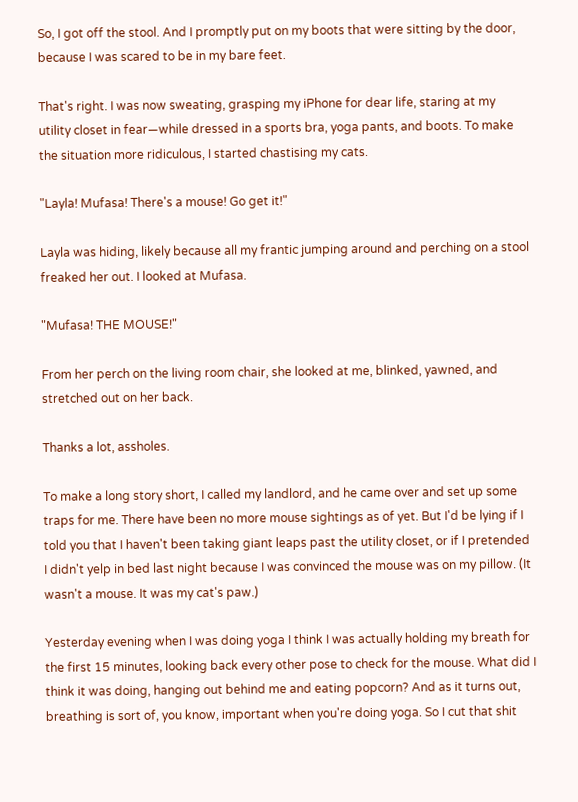So, I got off the stool. And I promptly put on my boots that were sitting by the door, because I was scared to be in my bare feet.

That's right. I was now sweating, grasping my iPhone for dear life, staring at my utility closet in fear—while dressed in a sports bra, yoga pants, and boots. To make the situation more ridiculous, I started chastising my cats.

"Layla! Mufasa! There's a mouse! Go get it!"

Layla was hiding, likely because all my frantic jumping around and perching on a stool freaked her out. I looked at Mufasa.

"Mufasa! THE MOUSE!"

From her perch on the living room chair, she looked at me, blinked, yawned, and stretched out on her back.

Thanks a lot, assholes.

To make a long story short, I called my landlord, and he came over and set up some traps for me. There have been no more mouse sightings as of yet. But I'd be lying if I told you that I haven't been taking giant leaps past the utility closet, or if I pretended I didn't yelp in bed last night because I was convinced the mouse was on my pillow. (It wasn't a mouse. It was my cat's paw.)

Yesterday evening when I was doing yoga I think I was actually holding my breath for the first 15 minutes, looking back every other pose to check for the mouse. What did I think it was doing, hanging out behind me and eating popcorn? And as it turns out, breathing is sort of, you know, important when you're doing yoga. So I cut that shit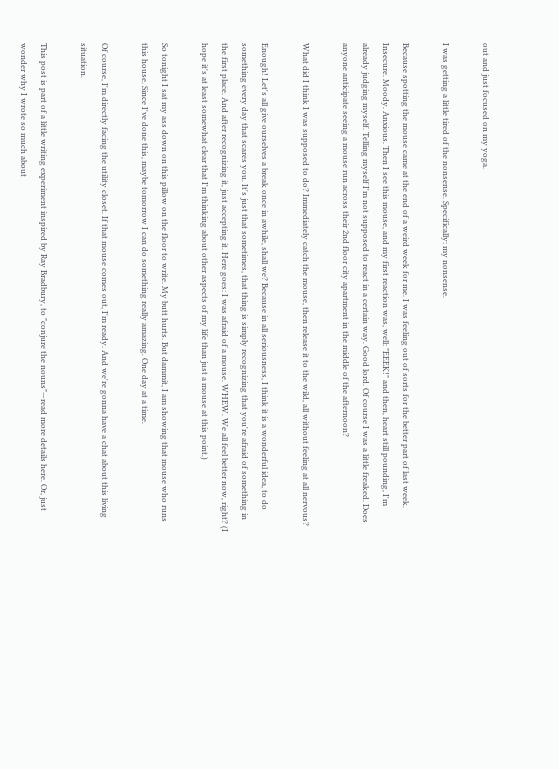out and just focused on my yoga.

I was getting a little tired of the nonsense. Specifically: my nonsense.

Because spotting the mouse came at the end of a weird week for me. I was feeling out of sorts for the better part of last week. Insecure. Moody. Anxious. Then I see this mouse, and my first reaction was, well: "EEEK!" and then, heart still pounding, I'm already judging myself. Telling myself I'm not supposed to react in a certain way. Good lord. Of course I was a little freaked. Does anyone anticipate seeing a mouse run across their 2nd floor city apartment in the middle of the afternoon?

What did I think I was supposed to do? Immediately catch the mouse, then release it to the wild, all without feeling at all nervous?

Enough! Let's all give ourselves a break once in awhile, shall we? Because in all seriousness, I think it is a wonderful idea, to do something every day that scares you. It's just that sometimes, that thing is simply recognizing that you're afraid of something in the first place. And after recognizing it, just accepting it. Here goes: I was afraid of a mouse. WHEW. We all feel better now, right? (I hope it's at least somewhat clear that I'm thinking about other aspects of my life than just a mouse at this point.)

So tonight I sat my ass down on this pillow on the floor to write. My butt hurts. But dammit, I am showing that mouse who runs this house. Since I've done this, maybe tomorrow I can do something really amazing. One day at a time.

Of course, I'm directly facing the utility closet. If that mouse comes out, I'm ready. And we're gonna have a chat about this living situation.

This post is part of a little writing experiment inspired by Ray Bradbury, to "conjure the nouns"—read more details here. Or, just wonder why I wrote so much about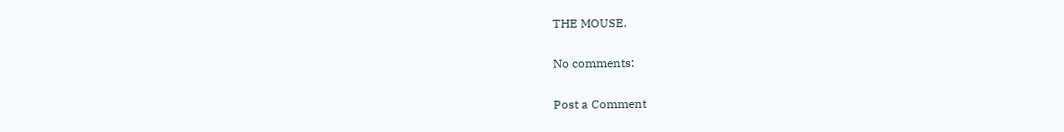THE MOUSE.

No comments:

Post a Comment